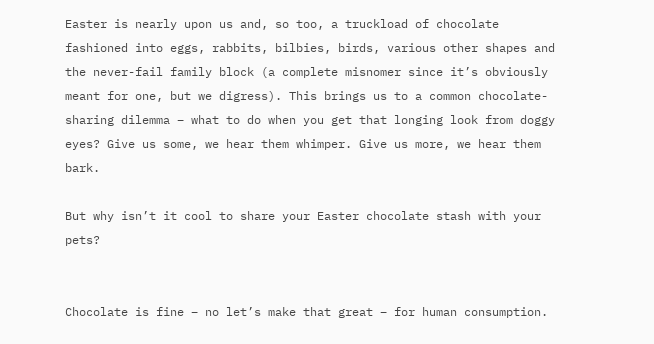Easter is nearly upon us and, so too, a truckload of chocolate fashioned into eggs, rabbits, bilbies, birds, various other shapes and the never-fail family block (a complete misnomer since it’s obviously meant for one, but we digress). This brings us to a common chocolate-sharing dilemma – what to do when you get that longing look from doggy eyes? Give us some, we hear them whimper. Give us more, we hear them bark.

But why isn’t it cool to share your Easter chocolate stash with your pets?


Chocolate is fine – no let’s make that great – for human consumption.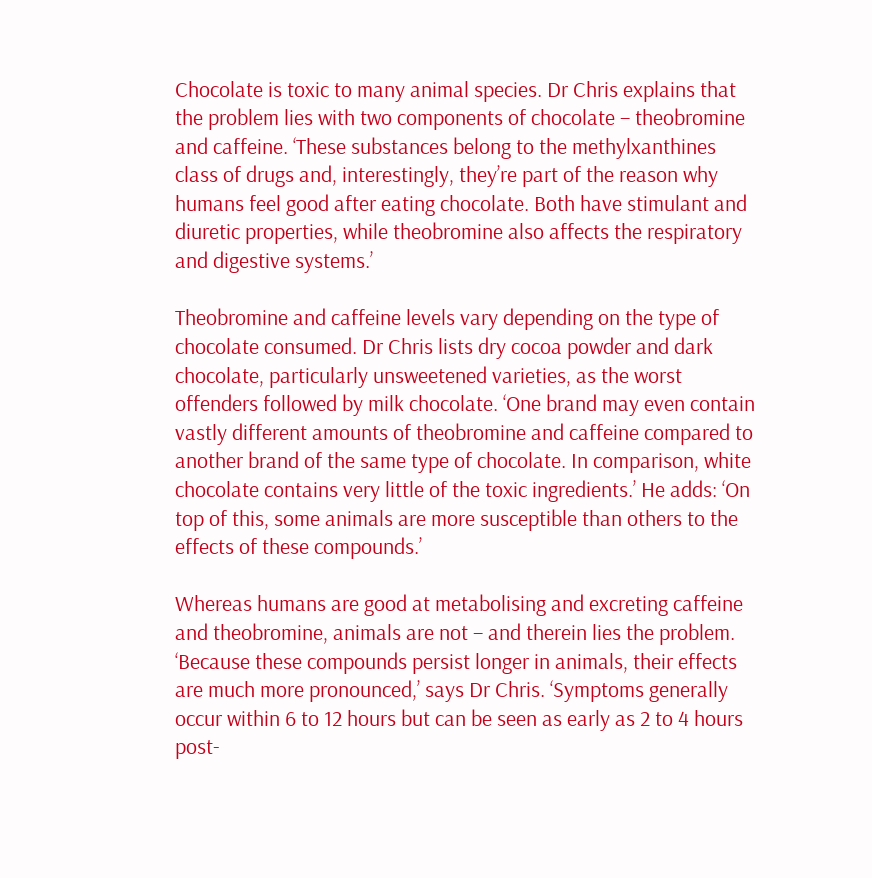Chocolate is toxic to many animal species. Dr Chris explains that the problem lies with two components of chocolate – theobromine and caffeine. ‘These substances belong to the methylxanthines class of drugs and, interestingly, they’re part of the reason why humans feel good after eating chocolate. Both have stimulant and diuretic properties, while theobromine also affects the respiratory and digestive systems.’

Theobromine and caffeine levels vary depending on the type of chocolate consumed. Dr Chris lists dry cocoa powder and dark chocolate, particularly unsweetened varieties, as the worst offenders followed by milk chocolate. ‘One brand may even contain vastly different amounts of theobromine and caffeine compared to another brand of the same type of chocolate. In comparison, white chocolate contains very little of the toxic ingredients.’ He adds: ‘On top of this, some animals are more susceptible than others to the effects of these compounds.’

Whereas humans are good at metabolising and excreting caffeine and theobromine, animals are not – and therein lies the problem. ‘Because these compounds persist longer in animals, their effects are much more pronounced,’ says Dr Chris. ‘Symptoms generally occur within 6 to 12 hours but can be seen as early as 2 to 4 hours post-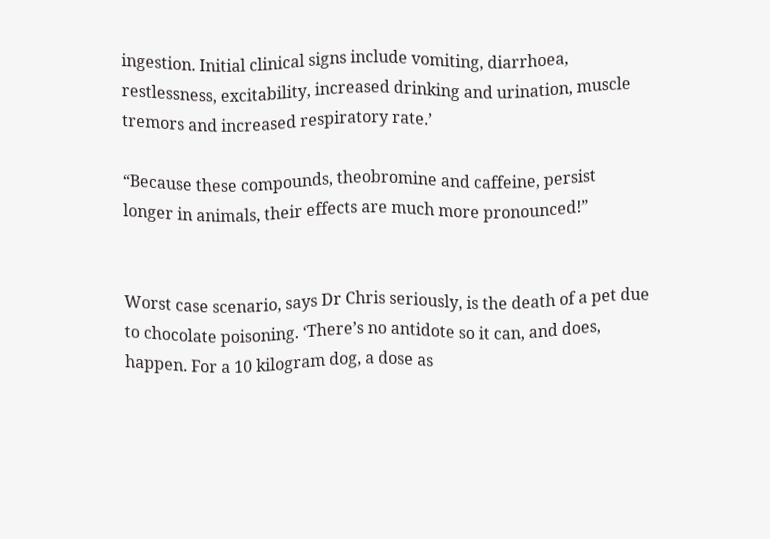ingestion. Initial clinical signs include vomiting, diarrhoea, restlessness, excitability, increased drinking and urination, muscle tremors and increased respiratory rate.’

“Because these compounds, theobromine and caffeine, persist longer in animals, their effects are much more pronounced!”


Worst case scenario, says Dr Chris seriously, is the death of a pet due to chocolate poisoning. ‘There’s no antidote so it can, and does, happen. For a 10 kilogram dog, a dose as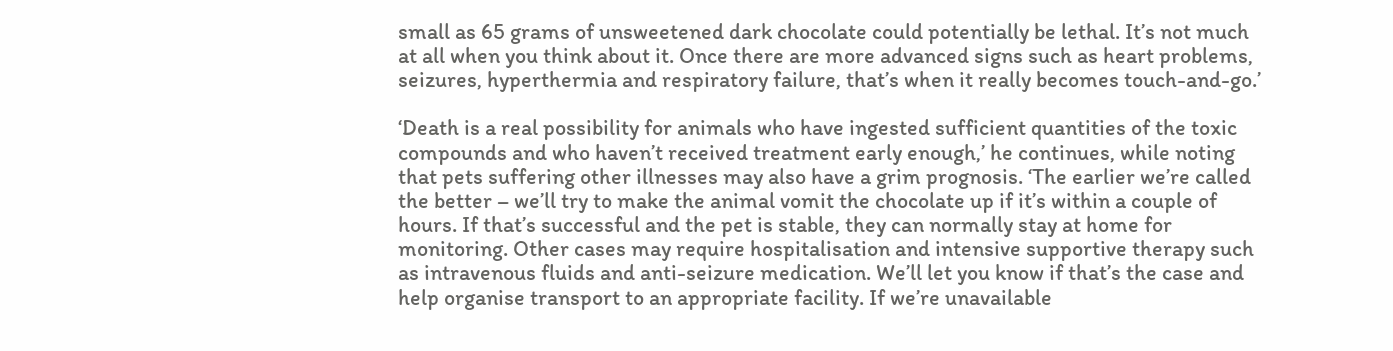small as 65 grams of unsweetened dark chocolate could potentially be lethal. It’s not much at all when you think about it. Once there are more advanced signs such as heart problems, seizures, hyperthermia and respiratory failure, that’s when it really becomes touch-and-go.’

‘Death is a real possibility for animals who have ingested sufficient quantities of the toxic compounds and who haven’t received treatment early enough,’ he continues, while noting that pets suffering other illnesses may also have a grim prognosis. ‘The earlier we’re called the better – we’ll try to make the animal vomit the chocolate up if it’s within a couple of hours. If that’s successful and the pet is stable, they can normally stay at home for monitoring. Other cases may require hospitalisation and intensive supportive therapy such as intravenous fluids and anti-seizure medication. We’ll let you know if that’s the case and help organise transport to an appropriate facility. If we’re unavailable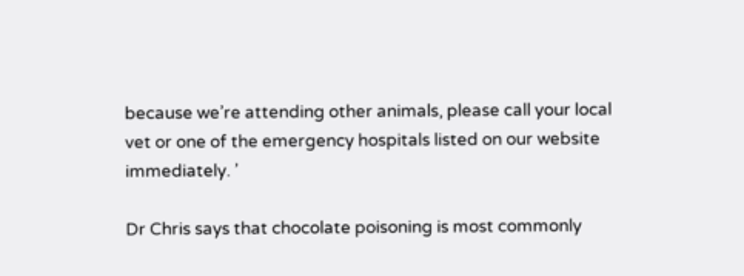because we’re attending other animals, please call your local vet or one of the emergency hospitals listed on our website immediately. ’

Dr Chris says that chocolate poisoning is most commonly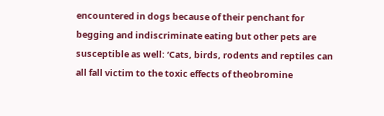encountered in dogs because of their penchant for begging and indiscriminate eating but other pets are susceptible as well: ‘Cats, birds, rodents and reptiles can all fall victim to the toxic effects of theobromine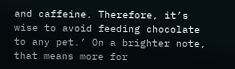and caffeine. Therefore, it’s wise to avoid feeding chocolate to any pet.’ On a brighter note, that means more for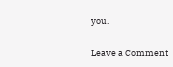you.

Leave a Comment